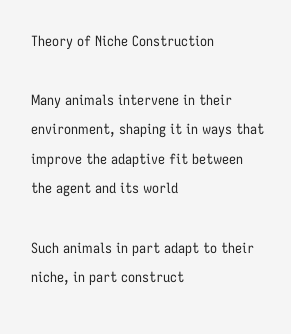Theory of Niche Construction

Many animals intervene in their environment, shaping it in ways that improve the adaptive fit between the agent and its world

Such animals in part adapt to their niche, in part construct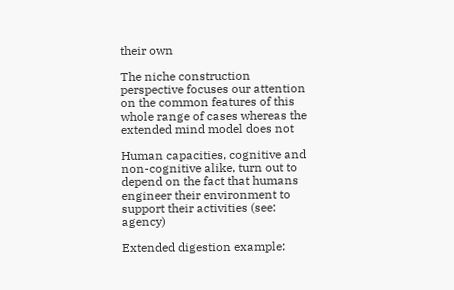their own

The niche construction perspective focuses our attention on the common features of this whole range of cases whereas the extended mind model does not

Human capacities, cognitive and non-cognitive alike, turn out to depend on the fact that humans engineer their environment to support their activities (see: agency)

Extended digestion example: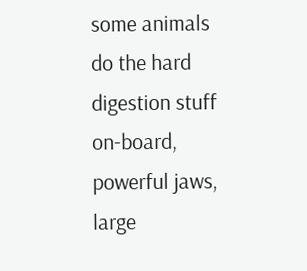some animals do the hard digestion stuff on-board, powerful jaws, large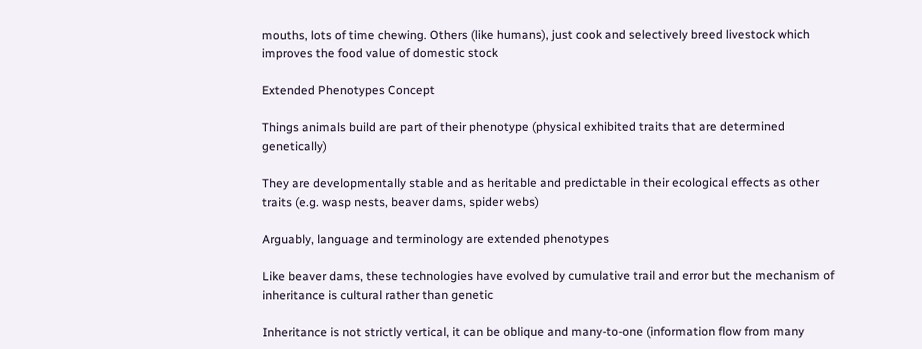mouths, lots of time chewing. Others (like humans), just cook and selectively breed livestock which improves the food value of domestic stock

Extended Phenotypes Concept

Things animals build are part of their phenotype (physical exhibited traits that are determined genetically)

They are developmentally stable and as heritable and predictable in their ecological effects as other traits (e.g. wasp nests, beaver dams, spider webs)

Arguably, language and terminology are extended phenotypes

Like beaver dams, these technologies have evolved by cumulative trail and error but the mechanism of inheritance is cultural rather than genetic

Inheritance is not strictly vertical, it can be oblique and many-to-one (information flow from many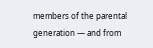members of the parental generation — and from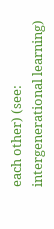each other) (see: intergenerational learning)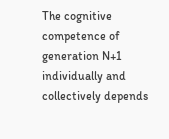The cognitive competence of generation N+1 individually and collectively depends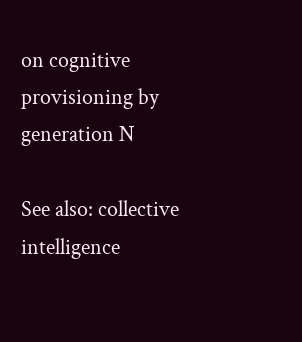on cognitive provisioning by generation N

See also: collective intelligence